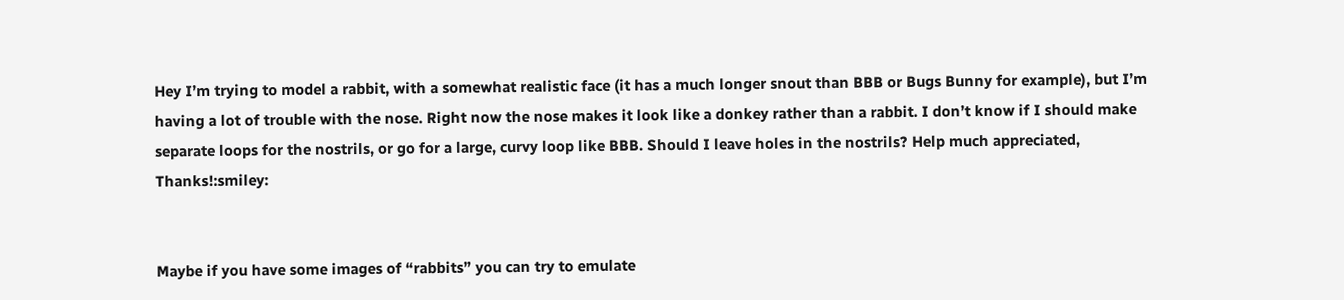Hey I’m trying to model a rabbit, with a somewhat realistic face (it has a much longer snout than BBB or Bugs Bunny for example), but I’m having a lot of trouble with the nose. Right now the nose makes it look like a donkey rather than a rabbit. I don’t know if I should make separate loops for the nostrils, or go for a large, curvy loop like BBB. Should I leave holes in the nostrils? Help much appreciated, Thanks!:smiley:


Maybe if you have some images of “rabbits” you can try to emulate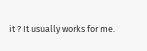it ? It usually works for me.